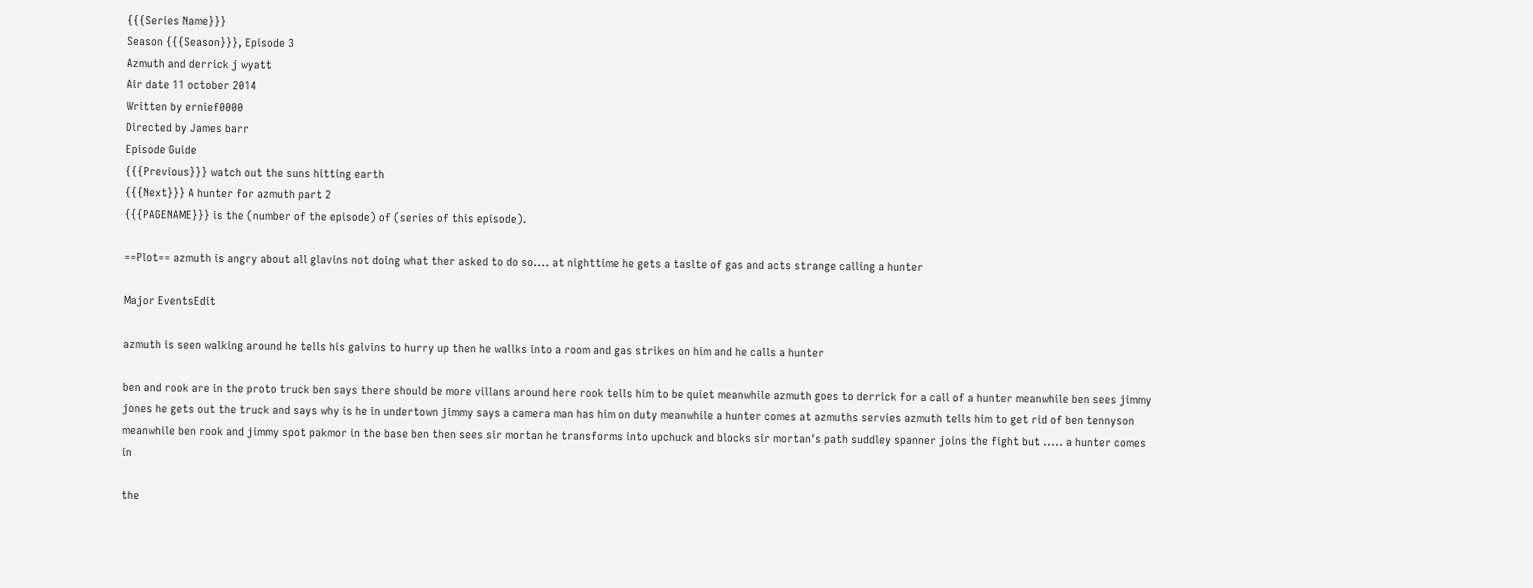{{{Series Name}}}
Season {{{Season}}}, Episode 3
Azmuth and derrick j wyatt
Air date 11 october 2014
Written by ernief0000
Directed by James barr
Episode Guide
{{{Previous}}} watch out the suns hitting earth
{{{Next}}} A hunter for azmuth part 2
{{{PAGENAME}}} is the (number of the episode) of (series of this episode).

==Plot== azmuth is angry about all glavins not doing what ther asked to do so.... at nighttime he gets a taslte of gas and acts strange calling a hunter

Major EventsEdit

azmuth is seen walking around he tells his galvins to hurry up then he wallks into a room and gas strikes on him and he calls a hunter

ben and rook are in the proto truck ben says there should be more villans around here rook tells him to be quiet meanwhile azmuth goes to derrick for a call of a hunter meanwhile ben sees jimmy jones he gets out the truck and says why is he in undertown jimmy says a camera man has him on duty meanwhile a hunter comes at azmuths servies azmuth tells him to get rid of ben tennyson meanwhile ben rook and jimmy spot pakmor in the base ben then sees sir mortan he transforms into upchuck and blocks sir mortan's path suddley spanner joins the fight but ..... a hunter comes in

the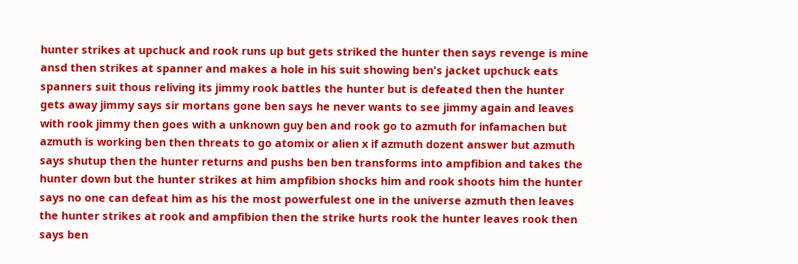hunter strikes at upchuck and rook runs up but gets striked the hunter then says revenge is mine ansd then strikes at spanner and makes a hole in his suit showing ben's jacket upchuck eats spanners suit thous reliving its jimmy rook battles the hunter but is defeated then the hunter gets away jimmy says sir mortans gone ben says he never wants to see jimmy again and leaves with rook jimmy then goes with a unknown guy ben and rook go to azmuth for infamachen but azmuth is working ben then threats to go atomix or alien x if azmuth dozent answer but azmuth says shutup then the hunter returns and pushs ben ben transforms into ampfibion and takes the hunter down but the hunter strikes at him ampfibion shocks him and rook shoots him the hunter says no one can defeat him as his the most powerfulest one in the universe azmuth then leaves the hunter strikes at rook and ampfibion then the strike hurts rook the hunter leaves rook then says ben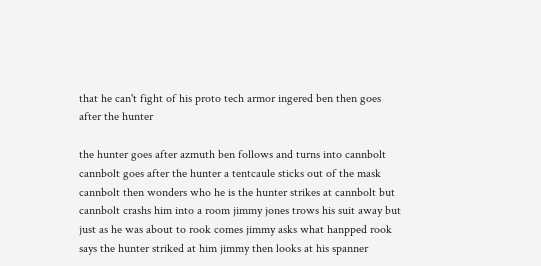that he can't fight of his proto tech armor ingered ben then goes after the hunter

the hunter goes after azmuth ben follows and turns into cannbolt cannbolt goes after the hunter a tentcaule sticks out of the mask cannbolt then wonders who he is the hunter strikes at cannbolt but cannbolt crashs him into a room jimmy jones trows his suit away but just as he was about to rook comes jimmy asks what hanpped rook says the hunter striked at him jimmy then looks at his spanner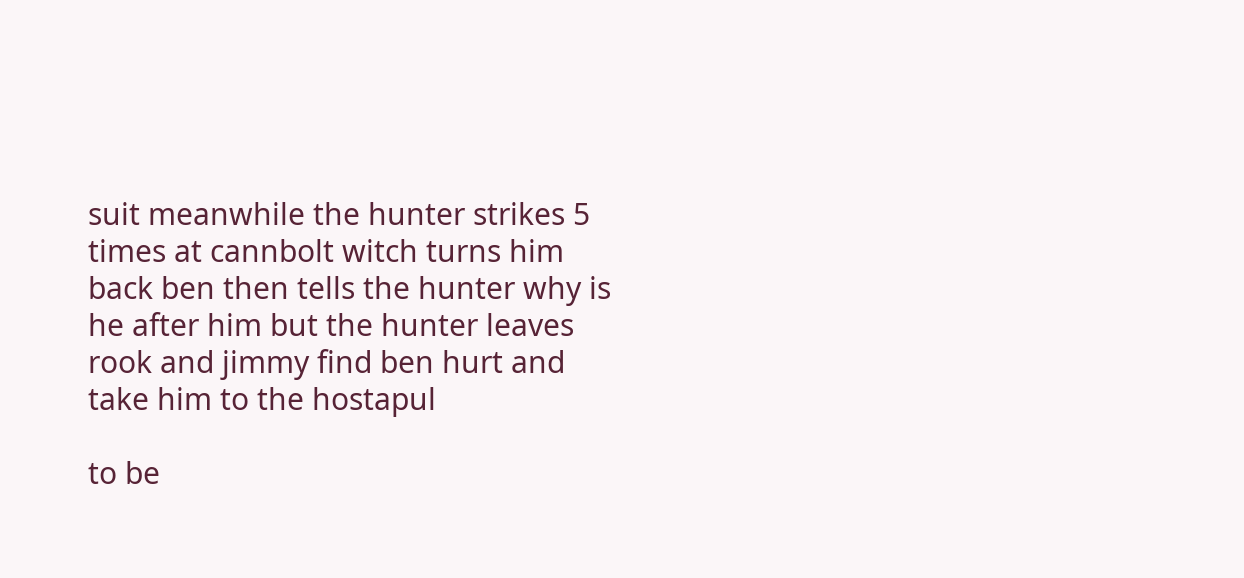suit meanwhile the hunter strikes 5 times at cannbolt witch turns him back ben then tells the hunter why is he after him but the hunter leaves rook and jimmy find ben hurt and take him to the hostapul

to be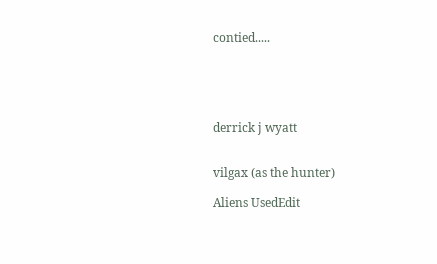contied.....





derrick j wyatt


vilgax (as the hunter)

Aliens UsedEdit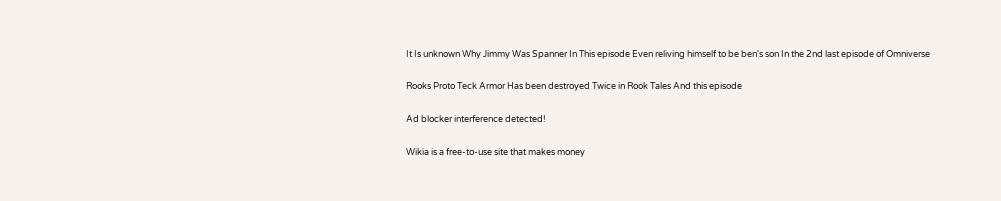It Is unknown Why Jimmy Was Spanner In This episode Even reliving himself to be ben's son In the 2nd last episode of Omniverse

Rooks Proto Teck Armor Has been destroyed Twice in Rook Tales And this episode

Ad blocker interference detected!

Wikia is a free-to-use site that makes money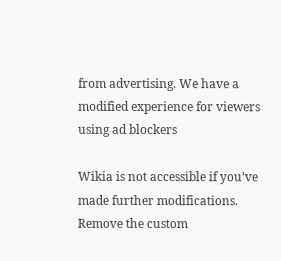from advertising. We have a modified experience for viewers using ad blockers

Wikia is not accessible if you’ve made further modifications. Remove the custom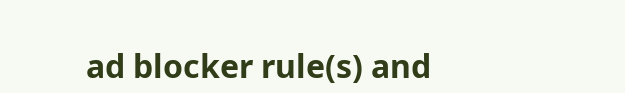ad blocker rule(s) and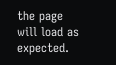the page will load as expected.